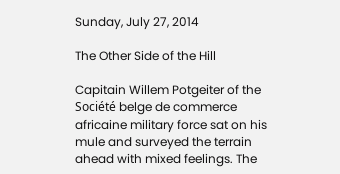Sunday, July 27, 2014

The Other Side of the Hill

Capitain Willem Potgeiter of the Société belge de commerce africaine military force sat on his mule and surveyed the terrain ahead with mixed feelings. The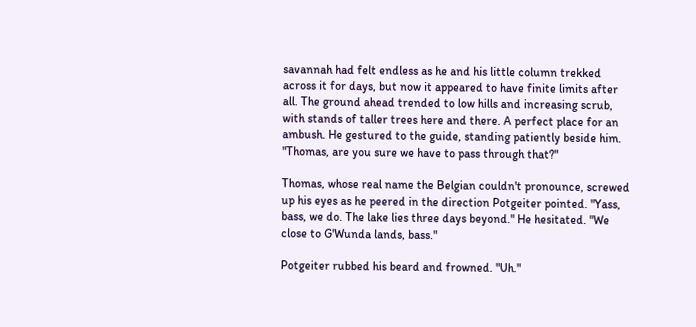savannah had felt endless as he and his little column trekked across it for days, but now it appeared to have finite limits after all. The ground ahead trended to low hills and increasing scrub, with stands of taller trees here and there. A perfect place for an ambush. He gestured to the guide, standing patiently beside him. "Thomas, are you sure we have to pass through that?"

Thomas, whose real name the Belgian couldn't pronounce, screwed up his eyes as he peered in the direction Potgeiter pointed. "Yass, bass, we do. The lake lies three days beyond." He hesitated. "We close to G'Wunda lands, bass."

Potgeiter rubbed his beard and frowned. "Uh."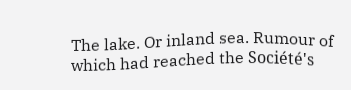The lake. Or inland sea. Rumour of which had reached the Société's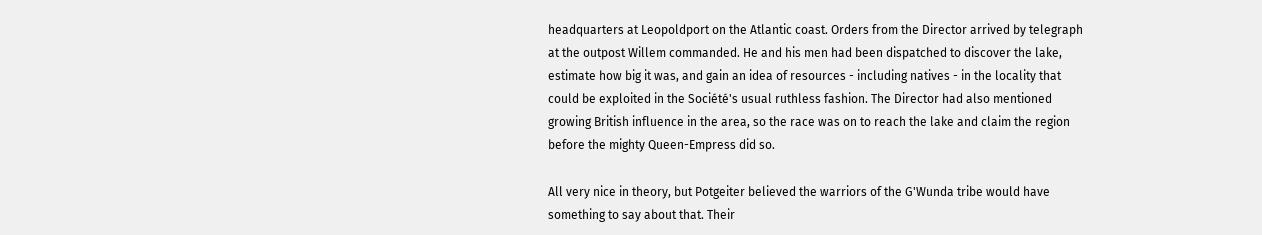headquarters at Leopoldport on the Atlantic coast. Orders from the Director arrived by telegraph at the outpost Willem commanded. He and his men had been dispatched to discover the lake, estimate how big it was, and gain an idea of resources - including natives - in the locality that could be exploited in the Société's usual ruthless fashion. The Director had also mentioned growing British influence in the area, so the race was on to reach the lake and claim the region before the mighty Queen-Empress did so.

All very nice in theory, but Potgeiter believed the warriors of the G'Wunda tribe would have something to say about that. Their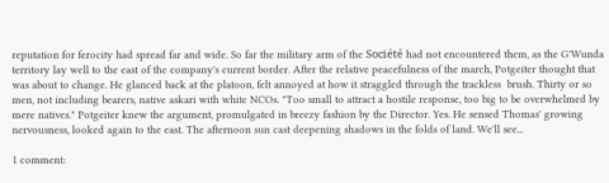reputation for ferocity had spread far and wide. So far the military arm of the Société had not encountered them, as the G'Wunda territory lay well to the east of the company's current border. After the relative peacefulness of the march, Potgeiter thought that was about to change. He glanced back at the platoon, felt annoyed at how it straggled through the trackless  brush. Thirty or so men, not including bearers, native askari with white NCOs. "Too small to attract a hostile response, too big to be overwhelmed by mere natives." Potgeiter knew the argument, promulgated in breezy fashion by the Director. Yes. He sensed Thomas' growing nervousness, looked again to the east. The afternoon sun cast deepening shadows in the folds of land. We'll see...

1 comment: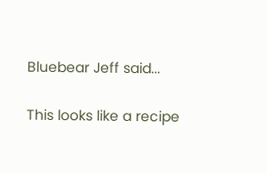Bluebear Jeff said...

This looks like a recipe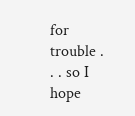for trouble . . . so I hope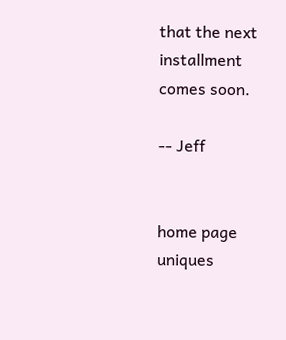that the next installment comes soon.

-- Jeff


home page uniques